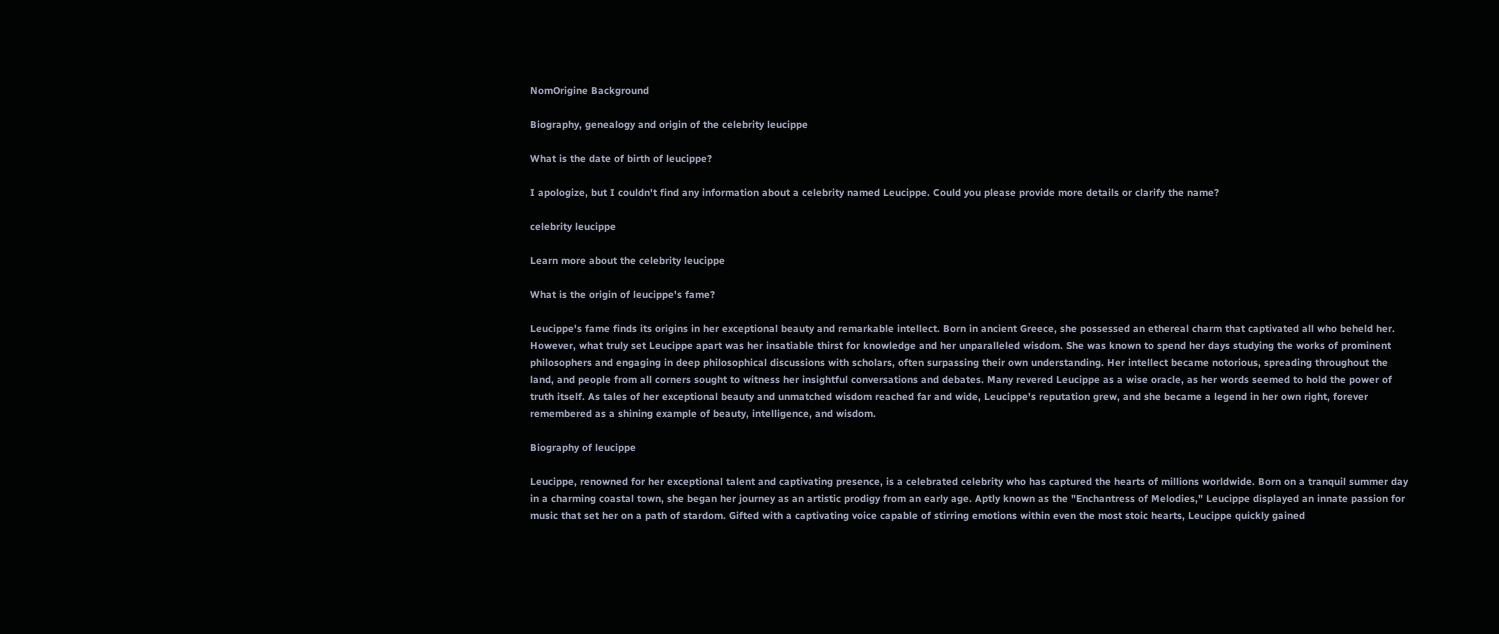NomOrigine Background

Biography, genealogy and origin of the celebrity leucippe

What is the date of birth of leucippe?

I apologize, but I couldn't find any information about a celebrity named Leucippe. Could you please provide more details or clarify the name?

celebrity leucippe

Learn more about the celebrity leucippe

What is the origin of leucippe's fame?

Leucippe's fame finds its origins in her exceptional beauty and remarkable intellect. Born in ancient Greece, she possessed an ethereal charm that captivated all who beheld her. However, what truly set Leucippe apart was her insatiable thirst for knowledge and her unparalleled wisdom. She was known to spend her days studying the works of prominent philosophers and engaging in deep philosophical discussions with scholars, often surpassing their own understanding. Her intellect became notorious, spreading throughout the land, and people from all corners sought to witness her insightful conversations and debates. Many revered Leucippe as a wise oracle, as her words seemed to hold the power of truth itself. As tales of her exceptional beauty and unmatched wisdom reached far and wide, Leucippe's reputation grew, and she became a legend in her own right, forever remembered as a shining example of beauty, intelligence, and wisdom.

Biography of leucippe

Leucippe, renowned for her exceptional talent and captivating presence, is a celebrated celebrity who has captured the hearts of millions worldwide. Born on a tranquil summer day in a charming coastal town, she began her journey as an artistic prodigy from an early age. Aptly known as the "Enchantress of Melodies," Leucippe displayed an innate passion for music that set her on a path of stardom. Gifted with a captivating voice capable of stirring emotions within even the most stoic hearts, Leucippe quickly gained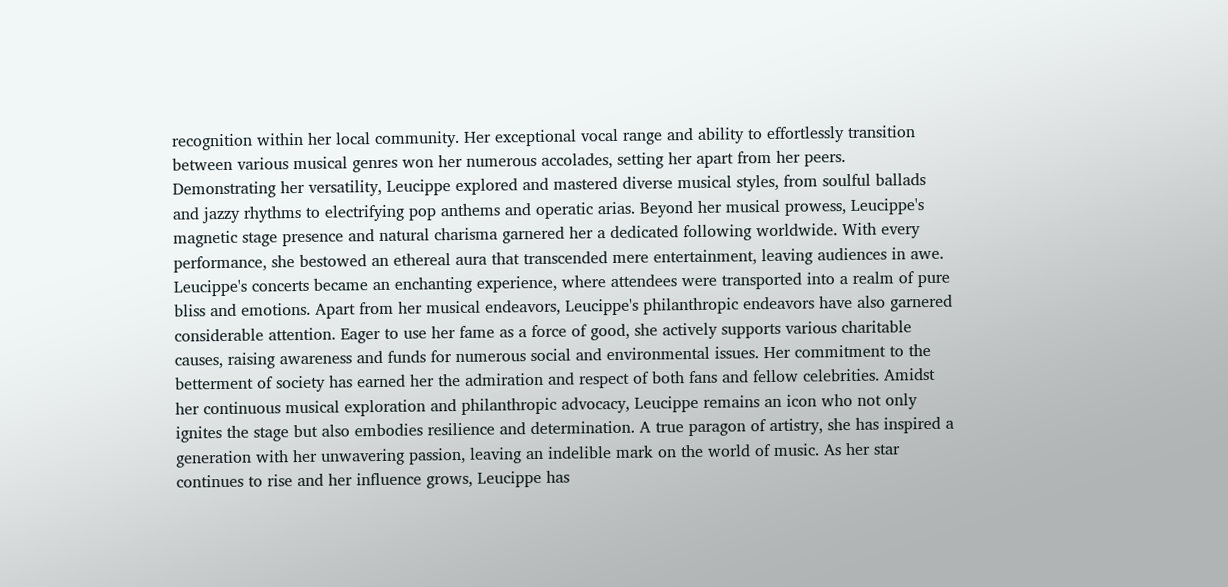recognition within her local community. Her exceptional vocal range and ability to effortlessly transition between various musical genres won her numerous accolades, setting her apart from her peers. Demonstrating her versatility, Leucippe explored and mastered diverse musical styles, from soulful ballads and jazzy rhythms to electrifying pop anthems and operatic arias. Beyond her musical prowess, Leucippe's magnetic stage presence and natural charisma garnered her a dedicated following worldwide. With every performance, she bestowed an ethereal aura that transcended mere entertainment, leaving audiences in awe. Leucippe's concerts became an enchanting experience, where attendees were transported into a realm of pure bliss and emotions. Apart from her musical endeavors, Leucippe's philanthropic endeavors have also garnered considerable attention. Eager to use her fame as a force of good, she actively supports various charitable causes, raising awareness and funds for numerous social and environmental issues. Her commitment to the betterment of society has earned her the admiration and respect of both fans and fellow celebrities. Amidst her continuous musical exploration and philanthropic advocacy, Leucippe remains an icon who not only ignites the stage but also embodies resilience and determination. A true paragon of artistry, she has inspired a generation with her unwavering passion, leaving an indelible mark on the world of music. As her star continues to rise and her influence grows, Leucippe has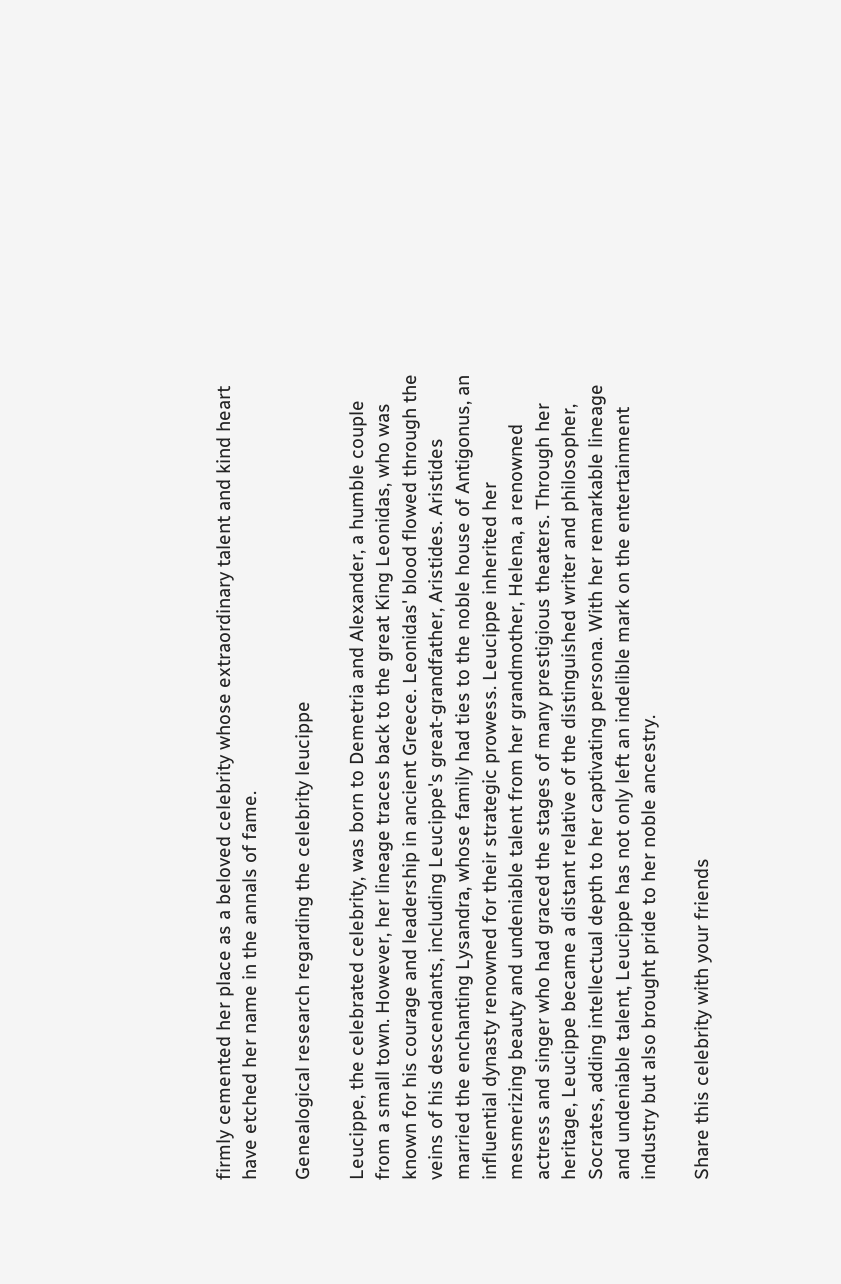firmly cemented her place as a beloved celebrity whose extraordinary talent and kind heart have etched her name in the annals of fame.

Genealogical research regarding the celebrity leucippe

Leucippe, the celebrated celebrity, was born to Demetria and Alexander, a humble couple from a small town. However, her lineage traces back to the great King Leonidas, who was known for his courage and leadership in ancient Greece. Leonidas' blood flowed through the veins of his descendants, including Leucippe's great-grandfather, Aristides. Aristides married the enchanting Lysandra, whose family had ties to the noble house of Antigonus, an influential dynasty renowned for their strategic prowess. Leucippe inherited her mesmerizing beauty and undeniable talent from her grandmother, Helena, a renowned actress and singer who had graced the stages of many prestigious theaters. Through her heritage, Leucippe became a distant relative of the distinguished writer and philosopher, Socrates, adding intellectual depth to her captivating persona. With her remarkable lineage and undeniable talent, Leucippe has not only left an indelible mark on the entertainment industry but also brought pride to her noble ancestry.

Share this celebrity with your friends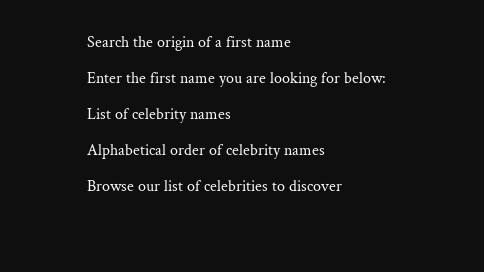Search the origin of a first name

Enter the first name you are looking for below:

List of celebrity names

Alphabetical order of celebrity names

Browse our list of celebrities to discover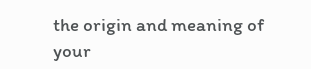the origin and meaning of your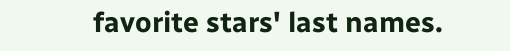favorite stars' last names.